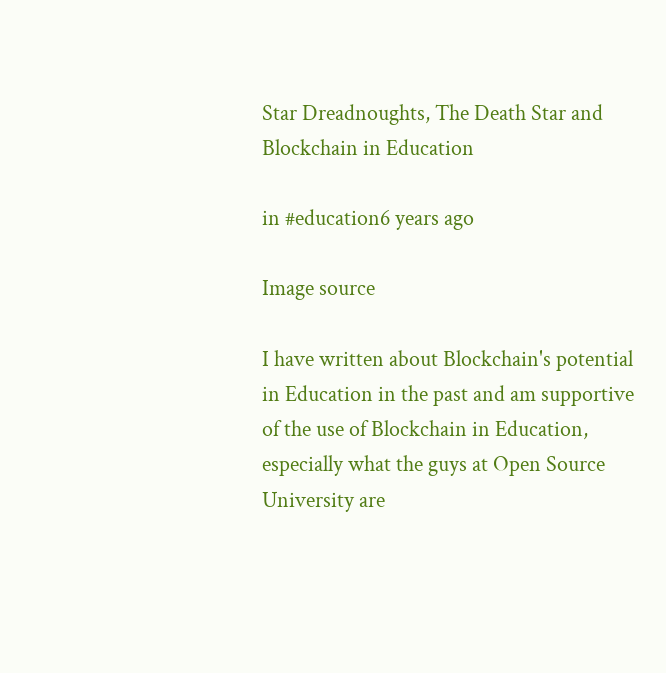Star Dreadnoughts, The Death Star and Blockchain in Education

in #education6 years ago

Image source

I have written about Blockchain's potential in Education in the past and am supportive of the use of Blockchain in Education, especially what the guys at Open Source University are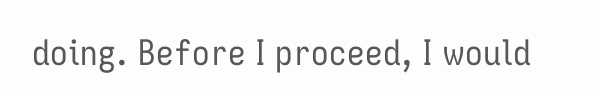doing. Before I proceed, I would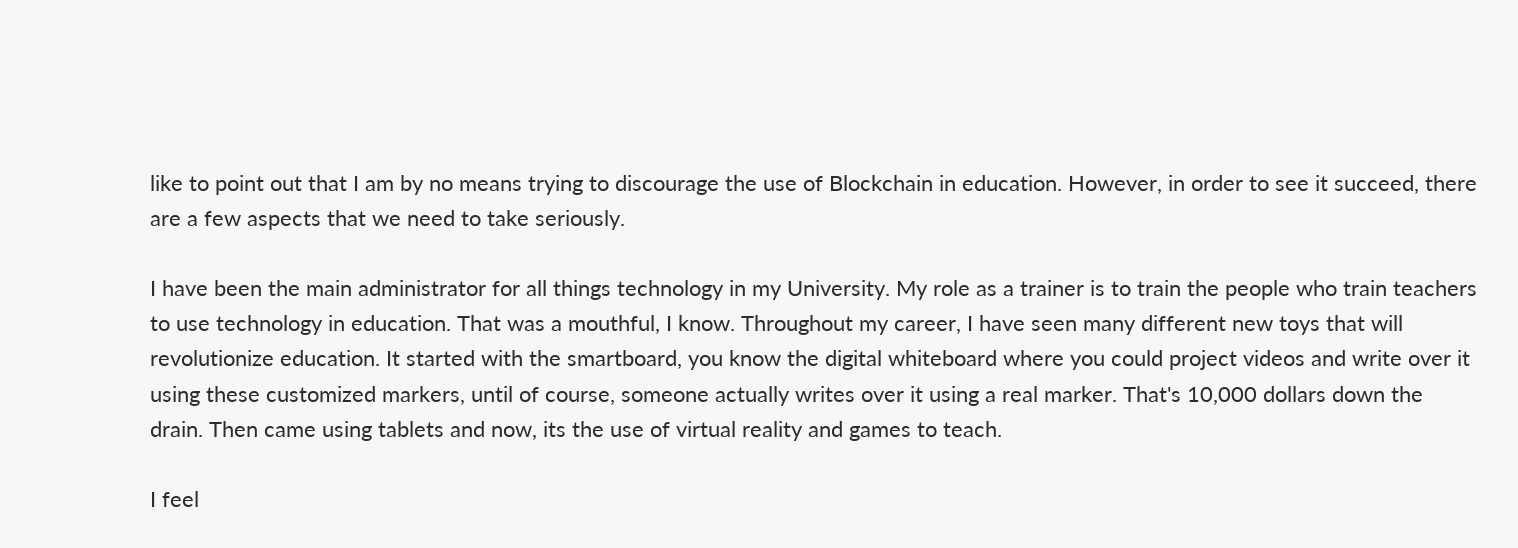like to point out that I am by no means trying to discourage the use of Blockchain in education. However, in order to see it succeed, there are a few aspects that we need to take seriously.

I have been the main administrator for all things technology in my University. My role as a trainer is to train the people who train teachers to use technology in education. That was a mouthful, I know. Throughout my career, I have seen many different new toys that will revolutionize education. It started with the smartboard, you know the digital whiteboard where you could project videos and write over it using these customized markers, until of course, someone actually writes over it using a real marker. That's 10,000 dollars down the drain. Then came using tablets and now, its the use of virtual reality and games to teach.

I feel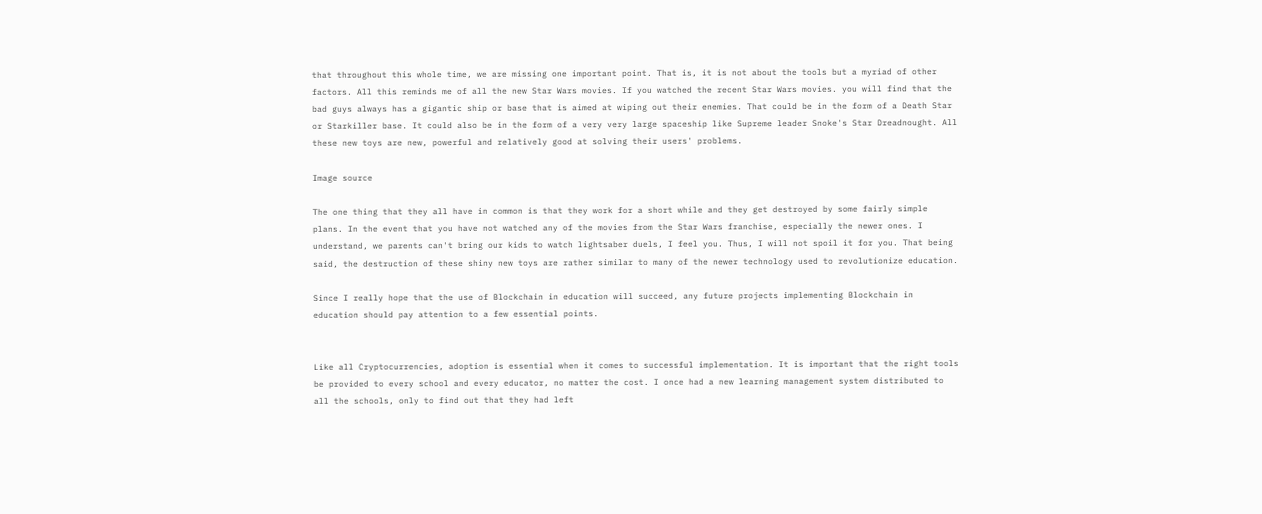that throughout this whole time, we are missing one important point. That is, it is not about the tools but a myriad of other factors. All this reminds me of all the new Star Wars movies. If you watched the recent Star Wars movies. you will find that the bad guys always has a gigantic ship or base that is aimed at wiping out their enemies. That could be in the form of a Death Star or Starkiller base. It could also be in the form of a very very large spaceship like Supreme leader Snoke's Star Dreadnought. All these new toys are new, powerful and relatively good at solving their users' problems.

Image source

The one thing that they all have in common is that they work for a short while and they get destroyed by some fairly simple plans. In the event that you have not watched any of the movies from the Star Wars franchise, especially the newer ones. I understand, we parents can't bring our kids to watch lightsaber duels, I feel you. Thus, I will not spoil it for you. That being said, the destruction of these shiny new toys are rather similar to many of the newer technology used to revolutionize education.

Since I really hope that the use of Blockchain in education will succeed, any future projects implementing Blockchain in education should pay attention to a few essential points.


Like all Cryptocurrencies, adoption is essential when it comes to successful implementation. It is important that the right tools be provided to every school and every educator, no matter the cost. I once had a new learning management system distributed to all the schools, only to find out that they had left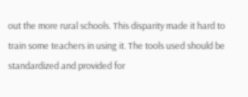out the more rural schools. This disparity made it hard to train some teachers in using it. The tools used should be standardized and provided for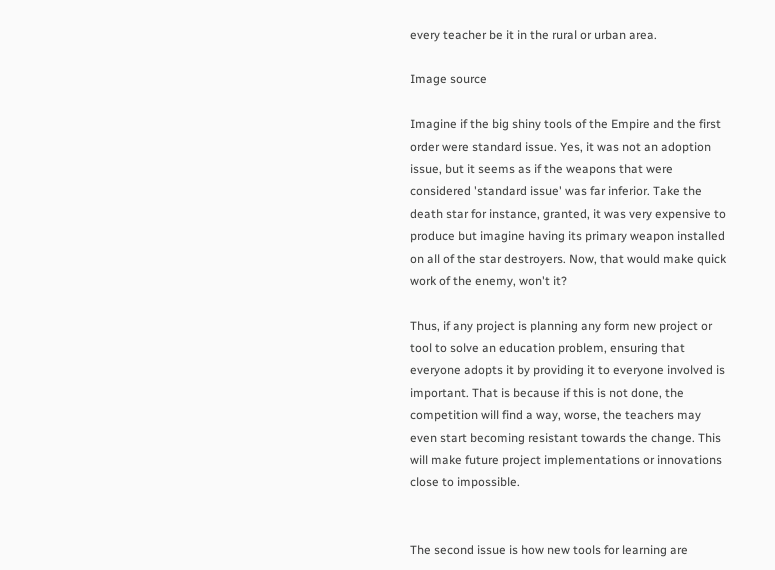every teacher be it in the rural or urban area.

Image source

Imagine if the big shiny tools of the Empire and the first order were standard issue. Yes, it was not an adoption issue, but it seems as if the weapons that were considered 'standard issue' was far inferior. Take the death star for instance, granted, it was very expensive to produce but imagine having its primary weapon installed on all of the star destroyers. Now, that would make quick work of the enemy, won't it?

Thus, if any project is planning any form new project or tool to solve an education problem, ensuring that everyone adopts it by providing it to everyone involved is important. That is because if this is not done, the competition will find a way, worse, the teachers may even start becoming resistant towards the change. This will make future project implementations or innovations close to impossible.


The second issue is how new tools for learning are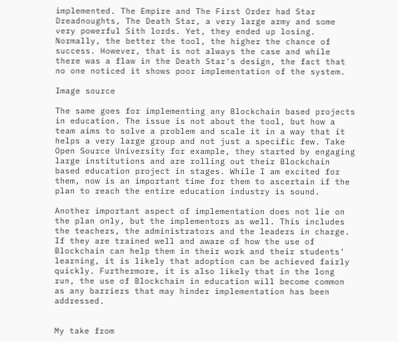implemented. The Empire and The First Order had Star Dreadnoughts, The Death Star, a very large army and some very powerful Sith lords. Yet, they ended up losing. Normally, the better the tool, the higher the chance of success. However, that is not always the case and while there was a flaw in the Death Star's design, the fact that no one noticed it shows poor implementation of the system.

Image source

The same goes for implementing any Blockchain based projects in education. The issue is not about the tool, but how a team aims to solve a problem and scale it in a way that it helps a very large group and not just a specific few. Take Open Source University for example, they started by engaging large institutions and are rolling out their Blockchain based education project in stages. While I am excited for them, now is an important time for them to ascertain if the plan to reach the entire education industry is sound.

Another important aspect of implementation does not lie on the plan only, but the implementors as well. This includes the teachers, the administrators and the leaders in charge. If they are trained well and aware of how the use of Blockchain can help them in their work and their students' learning, it is likely that adoption can be achieved fairly quickly. Furthermore, it is also likely that in the long run, the use of Blockchain in education will become common as any barriers that may hinder implementation has been addressed.


My take from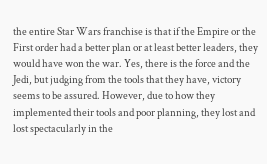the entire Star Wars franchise is that if the Empire or the First order had a better plan or at least better leaders, they would have won the war. Yes, there is the force and the Jedi, but judging from the tools that they have, victory seems to be assured. However, due to how they implemented their tools and poor planning, they lost and lost spectacularly in the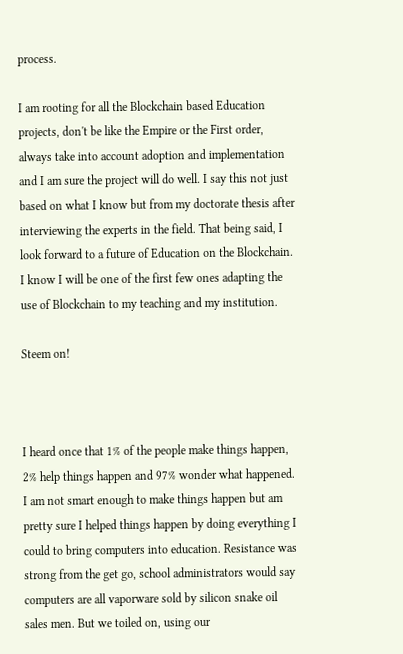process.

I am rooting for all the Blockchain based Education projects, don't be like the Empire or the First order, always take into account adoption and implementation and I am sure the project will do well. I say this not just based on what I know but from my doctorate thesis after interviewing the experts in the field. That being said, I look forward to a future of Education on the Blockchain. I know I will be one of the first few ones adapting the use of Blockchain to my teaching and my institution.

Steem on!



I heard once that 1% of the people make things happen, 2% help things happen and 97% wonder what happened. I am not smart enough to make things happen but am pretty sure I helped things happen by doing everything I could to bring computers into education. Resistance was strong from the get go, school administrators would say computers are all vaporware sold by silicon snake oil sales men. But we toiled on, using our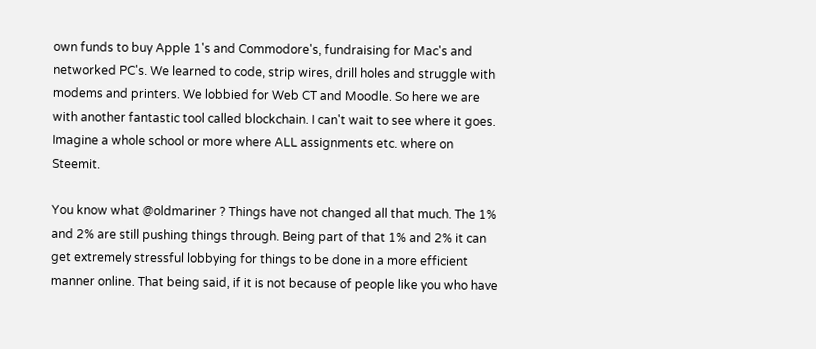own funds to buy Apple 1's and Commodore's, fundraising for Mac's and networked PC's. We learned to code, strip wires, drill holes and struggle with modems and printers. We lobbied for Web CT and Moodle. So here we are with another fantastic tool called blockchain. I can't wait to see where it goes. Imagine a whole school or more where ALL assignments etc. where on Steemit.

You know what @oldmariner ? Things have not changed all that much. The 1% and 2% are still pushing things through. Being part of that 1% and 2% it can get extremely stressful lobbying for things to be done in a more efficient manner online. That being said, if it is not because of people like you who have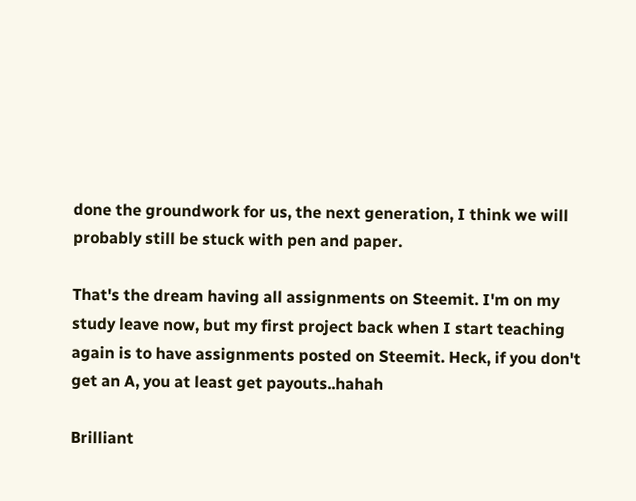done the groundwork for us, the next generation, I think we will probably still be stuck with pen and paper.

That's the dream having all assignments on Steemit. I'm on my study leave now, but my first project back when I start teaching again is to have assignments posted on Steemit. Heck, if you don't get an A, you at least get payouts..hahah

Brilliant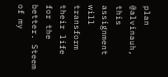plan @alvinauh, this assignment will transform their life for the better. Steem of my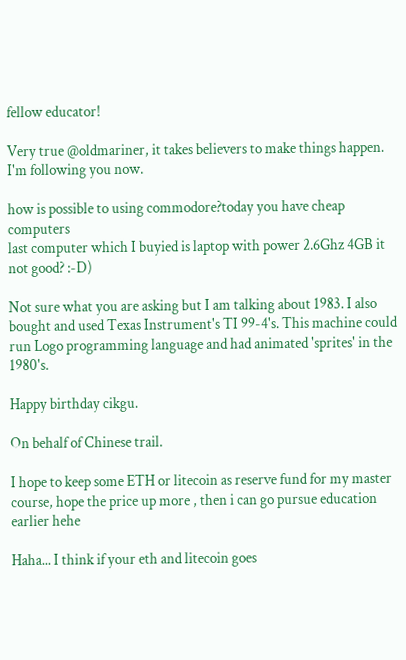fellow educator!

Very true @oldmariner, it takes believers to make things happen. I'm following you now.

how is possible to using commodore?today you have cheap computers
last computer which I buyied is laptop with power 2.6Ghz 4GB it not good? :-D)

Not sure what you are asking but I am talking about 1983. I also bought and used Texas Instrument's TI 99-4's. This machine could run Logo programming language and had animated 'sprites' in the 1980's.

Happy birthday cikgu.

On behalf of Chinese trail.

I hope to keep some ETH or litecoin as reserve fund for my master course, hope the price up more , then i can go pursue education earlier hehe

Haha... I think if your eth and litecoin goes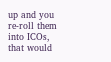up and you re-roll them into ICOs, that would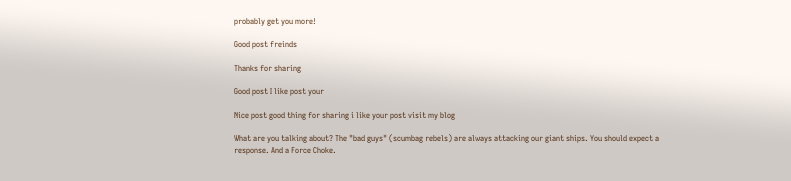probably get you more!

Good post freinds

Thanks for sharing

Good post I like post your

Nice post good thing for sharing i like your post visit my blog

What are you talking about? The "bad guys" (scumbag rebels) are always attacking our giant ships. You should expect a response. And a Force Choke.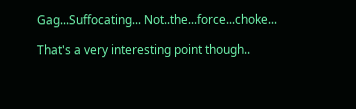Gag...Suffocating... Not..the...force...choke...

That's a very interesting point though..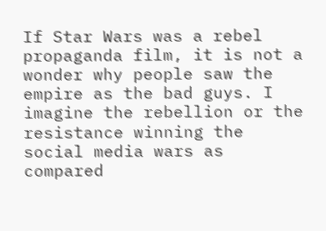If Star Wars was a rebel propaganda film, it is not a wonder why people saw the empire as the bad guys. I imagine the rebellion or the resistance winning the social media wars as compared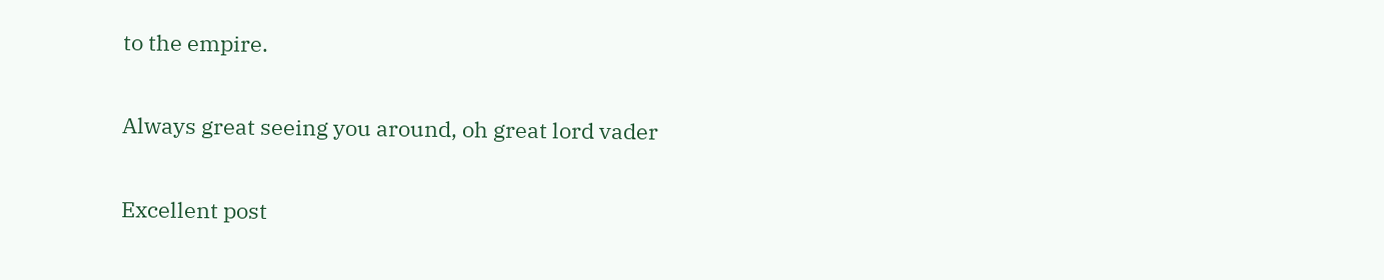to the empire.

Always great seeing you around, oh great lord vader

Excellent post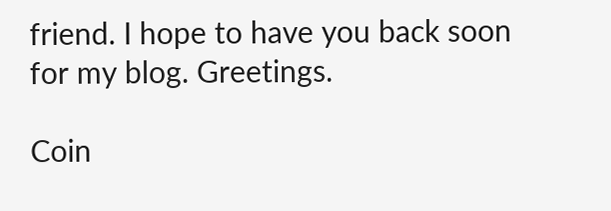friend. I hope to have you back soon for my blog. Greetings.

Coin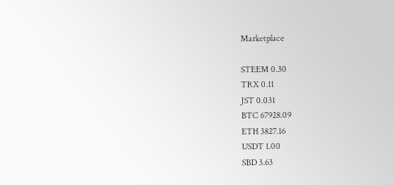Marketplace

STEEM 0.30
TRX 0.11
JST 0.031
BTC 67928.09
ETH 3827.16
USDT 1.00
SBD 3.63